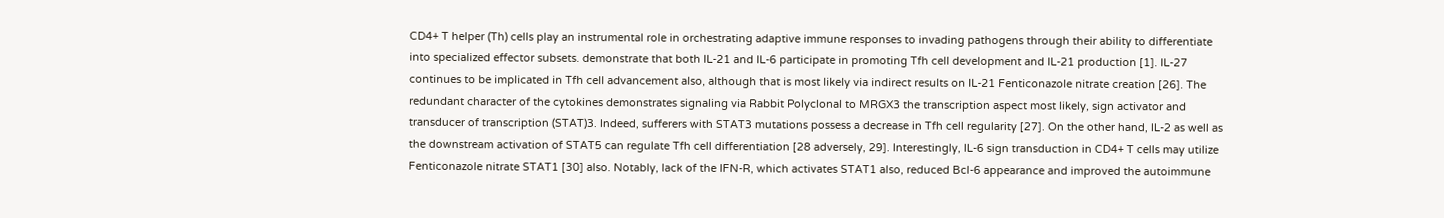CD4+ T helper (Th) cells play an instrumental role in orchestrating adaptive immune responses to invading pathogens through their ability to differentiate into specialized effector subsets. demonstrate that both IL-21 and IL-6 participate in promoting Tfh cell development and IL-21 production [1]. IL-27 continues to be implicated in Tfh cell advancement also, although that is most likely via indirect results on IL-21 Fenticonazole nitrate creation [26]. The redundant character of the cytokines demonstrates signaling via Rabbit Polyclonal to MRGX3 the transcription aspect most likely, sign activator and transducer of transcription (STAT)3. Indeed, sufferers with STAT3 mutations possess a decrease in Tfh cell regularity [27]. On the other hand, IL-2 as well as the downstream activation of STAT5 can regulate Tfh cell differentiation [28 adversely, 29]. Interestingly, IL-6 sign transduction in CD4+ T cells may utilize Fenticonazole nitrate STAT1 [30] also. Notably, lack of the IFN-R, which activates STAT1 also, reduced Bcl-6 appearance and improved the autoimmune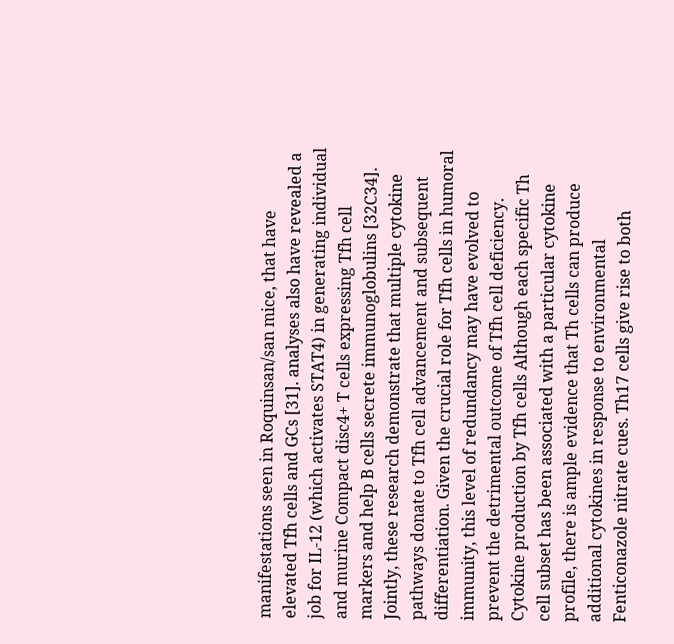manifestations seen in Roquinsan/san mice, that have elevated Tfh cells and GCs [31]. analyses also have revealed a job for IL-12 (which activates STAT4) in generating individual and murine Compact disc4+ T cells expressing Tfh cell markers and help B cells secrete immunoglobulins [32C34]. Jointly, these research demonstrate that multiple cytokine pathways donate to Tfh cell advancement and subsequent differentiation. Given the crucial role for Tfh cells in humoral immunity, this level of redundancy may have evolved to prevent the detrimental outcome of Tfh cell deficiency. Cytokine production by Tfh cells Although each specific Th cell subset has been associated with a particular cytokine profile, there is ample evidence that Th cells can produce additional cytokines in response to environmental Fenticonazole nitrate cues. Th17 cells give rise to both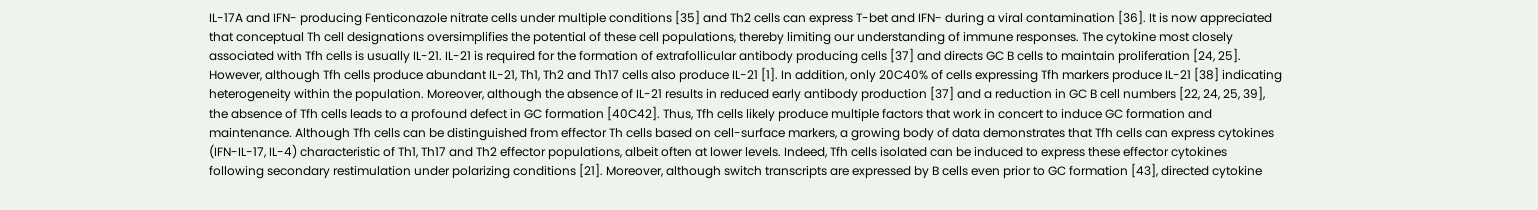IL-17A and IFN- producing Fenticonazole nitrate cells under multiple conditions [35] and Th2 cells can express T-bet and IFN- during a viral contamination [36]. It is now appreciated that conceptual Th cell designations oversimplifies the potential of these cell populations, thereby limiting our understanding of immune responses. The cytokine most closely associated with Tfh cells is usually IL-21. IL-21 is required for the formation of extrafollicular antibody producing cells [37] and directs GC B cells to maintain proliferation [24, 25]. However, although Tfh cells produce abundant IL-21, Th1, Th2 and Th17 cells also produce IL-21 [1]. In addition, only 20C40% of cells expressing Tfh markers produce IL-21 [38] indicating heterogeneity within the population. Moreover, although the absence of IL-21 results in reduced early antibody production [37] and a reduction in GC B cell numbers [22, 24, 25, 39], the absence of Tfh cells leads to a profound defect in GC formation [40C42]. Thus, Tfh cells likely produce multiple factors that work in concert to induce GC formation and maintenance. Although Tfh cells can be distinguished from effector Th cells based on cell-surface markers, a growing body of data demonstrates that Tfh cells can express cytokines (IFN-IL-17, IL-4) characteristic of Th1, Th17 and Th2 effector populations, albeit often at lower levels. Indeed, Tfh cells isolated can be induced to express these effector cytokines following secondary restimulation under polarizing conditions [21]. Moreover, although switch transcripts are expressed by B cells even prior to GC formation [43], directed cytokine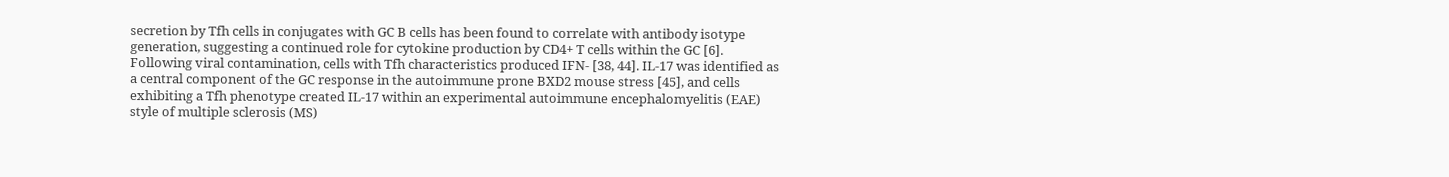secretion by Tfh cells in conjugates with GC B cells has been found to correlate with antibody isotype generation, suggesting a continued role for cytokine production by CD4+ T cells within the GC [6]. Following viral contamination, cells with Tfh characteristics produced IFN- [38, 44]. IL-17 was identified as a central component of the GC response in the autoimmune prone BXD2 mouse stress [45], and cells exhibiting a Tfh phenotype created IL-17 within an experimental autoimmune encephalomyelitis (EAE) style of multiple sclerosis (MS)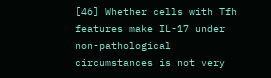[46] Whether cells with Tfh features make IL-17 under non-pathological circumstances is not very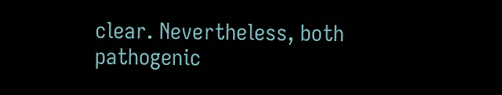clear. Nevertheless, both pathogenic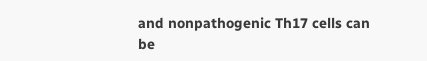and nonpathogenic Th17 cells can be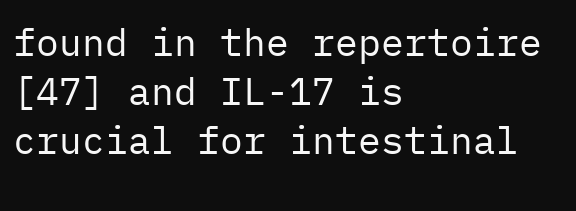found in the repertoire [47] and IL-17 is crucial for intestinal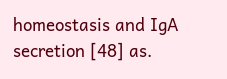homeostasis and IgA secretion [48] as.